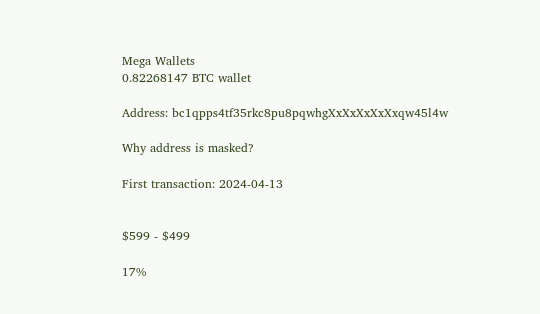Mega Wallets
0.82268147 BTC wallet

Address: bc1qpps4tf35rkc8pu8pqwhgXxXxXxXxXxqw45l4w

Why address is masked?

First transaction: 2024-04-13


$599 - $499

17%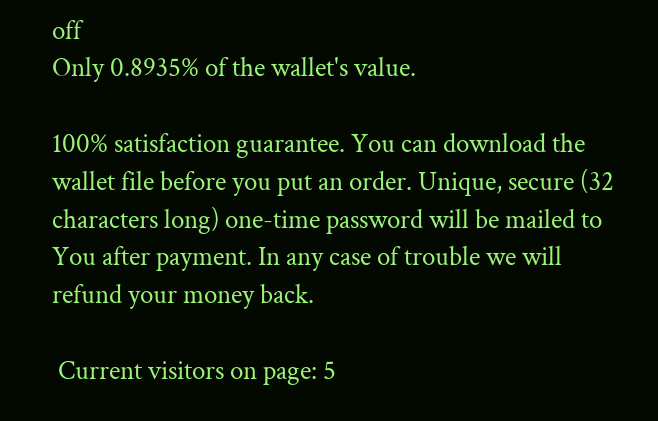off
Only 0.8935% of the wallet's value.

100% satisfaction guarantee. You can download the wallet file before you put an order. Unique, secure (32 characters long) one-time password will be mailed to You after payment. In any case of trouble we will refund your money back.

 Current visitors on page: 5